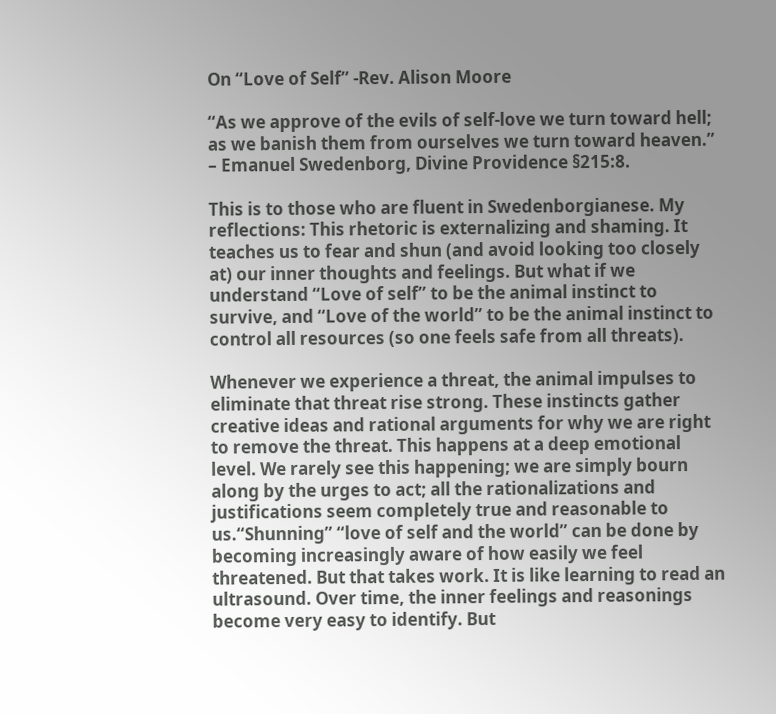On “Love of Self” -Rev. Alison Moore

“As we approve of the evils of self-love we turn toward hell; as we banish them from ourselves we turn toward heaven.” – Emanuel Swedenborg, Divine Providence §215:8.

This is to those who are fluent in Swedenborgianese. My reflections: This rhetoric is externalizing and shaming. It teaches us to fear and shun (and avoid looking too closely at) our inner thoughts and feelings. But what if we understand “Love of self” to be the animal instinct to survive, and “Love of the world” to be the animal instinct to control all resources (so one feels safe from all threats).

Whenever we experience a threat, the animal impulses to eliminate that threat rise strong. These instincts gather creative ideas and rational arguments for why we are right to remove the threat. This happens at a deep emotional level. We rarely see this happening; we are simply bourn along by the urges to act; all the rationalizations and justifications seem completely true and reasonable to us.“Shunning” “love of self and the world” can be done by becoming increasingly aware of how easily we feel threatened. But that takes work. It is like learning to read an ultrasound. Over time, the inner feelings and reasonings become very easy to identify. But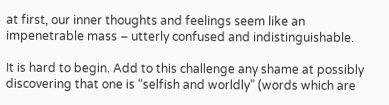at first, our inner thoughts and feelings seem like an impenetrable mass – utterly confused and indistinguishable.

It is hard to begin. Add to this challenge any shame at possibly discovering that one is “selfish and worldly” (words which are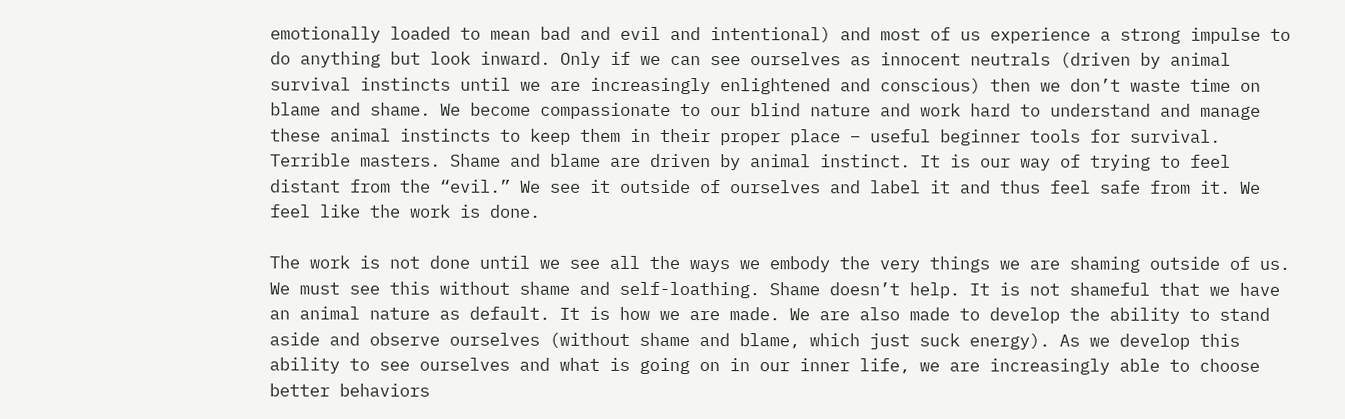emotionally loaded to mean bad and evil and intentional) and most of us experience a strong impulse to do anything but look inward. Only if we can see ourselves as innocent neutrals (driven by animal survival instincts until we are increasingly enlightened and conscious) then we don’t waste time on blame and shame. We become compassionate to our blind nature and work hard to understand and manage these animal instincts to keep them in their proper place – useful beginner tools for survival. Terrible masters. Shame and blame are driven by animal instinct. It is our way of trying to feel distant from the “evil.” We see it outside of ourselves and label it and thus feel safe from it. We feel like the work is done.

The work is not done until we see all the ways we embody the very things we are shaming outside of us. We must see this without shame and self-loathing. Shame doesn’t help. It is not shameful that we have an animal nature as default. It is how we are made. We are also made to develop the ability to stand aside and observe ourselves (without shame and blame, which just suck energy). As we develop this ability to see ourselves and what is going on in our inner life, we are increasingly able to choose better behaviors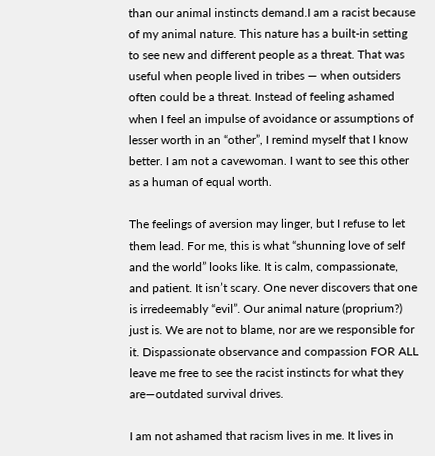than our animal instincts demand.I am a racist because of my animal nature. This nature has a built-in setting to see new and different people as a threat. That was useful when people lived in tribes — when outsiders often could be a threat. Instead of feeling ashamed when I feel an impulse of avoidance or assumptions of lesser worth in an “other”, I remind myself that I know better. I am not a cavewoman. I want to see this other as a human of equal worth.

The feelings of aversion may linger, but I refuse to let them lead. For me, this is what “shunning love of self and the world” looks like. It is calm, compassionate, and patient. It isn’t scary. One never discovers that one is irredeemably “evil”. Our animal nature (proprium?) just is. We are not to blame, nor are we responsible for it. Dispassionate observance and compassion FOR ALL leave me free to see the racist instincts for what they are—outdated survival drives.

I am not ashamed that racism lives in me. It lives in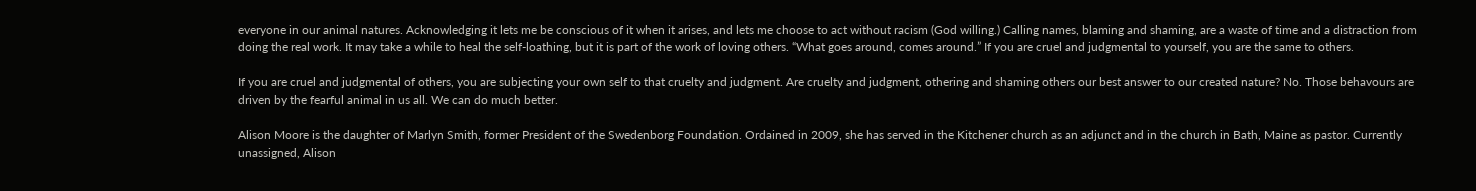everyone in our animal natures. Acknowledging it lets me be conscious of it when it arises, and lets me choose to act without racism (God willing.) Calling names, blaming and shaming, are a waste of time and a distraction from doing the real work. It may take a while to heal the self-loathing, but it is part of the work of loving others. “What goes around, comes around.” If you are cruel and judgmental to yourself, you are the same to others.

If you are cruel and judgmental of others, you are subjecting your own self to that cruelty and judgment. Are cruelty and judgment, othering and shaming others our best answer to our created nature? No. Those behavours are driven by the fearful animal in us all. We can do much better.

Alison Moore is the daughter of Marlyn Smith, former President of the Swedenborg Foundation. Ordained in 2009, she has served in the Kitchener church as an adjunct and in the church in Bath, Maine as pastor. Currently unassigned, Alison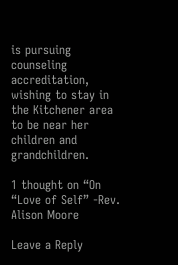is pursuing counseling accreditation, wishing to stay in the Kitchener area to be near her children and grandchildren.

1 thought on “On “Love of Self” -Rev. Alison Moore

Leave a Reply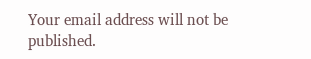Your email address will not be published.